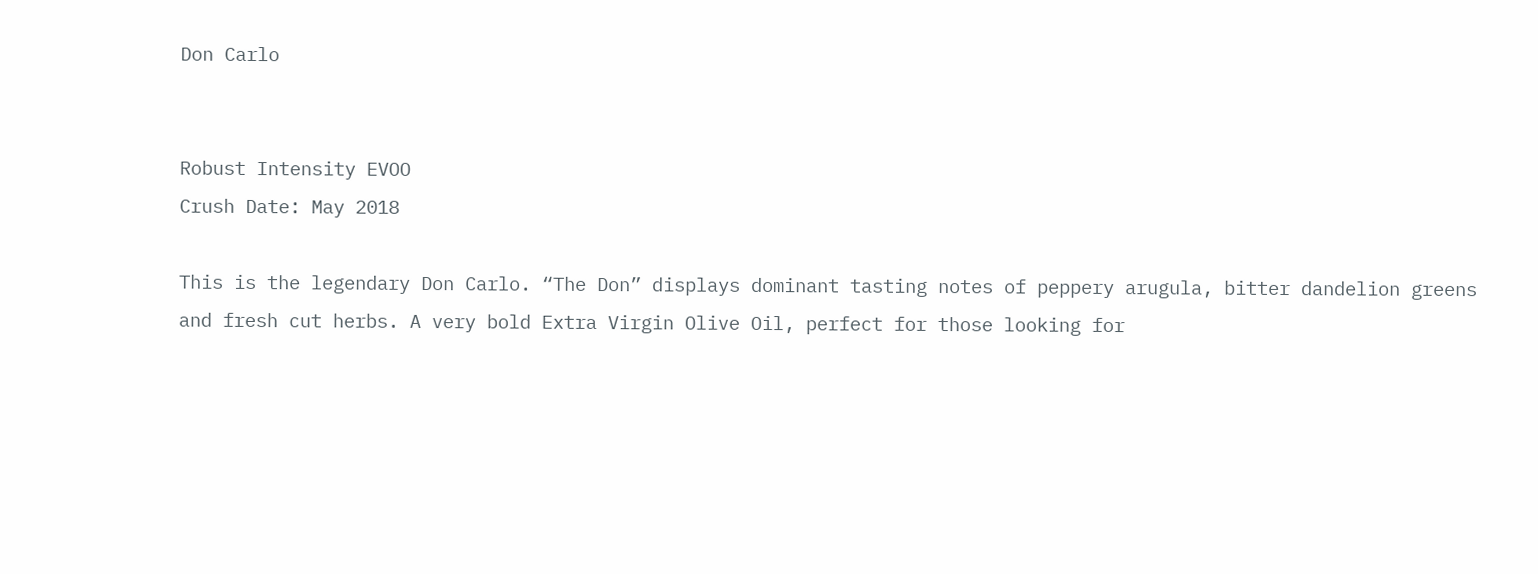Don Carlo


Robust Intensity EVOO
Crush Date: May 2018

This is the legendary Don Carlo. “The Don” displays dominant tasting notes of peppery arugula, bitter dandelion greens and fresh cut herbs. A very bold Extra Virgin Olive Oil, perfect for those looking for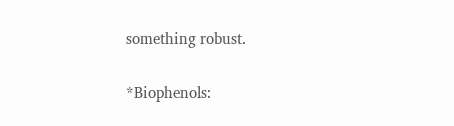something robust.

*Biophenols: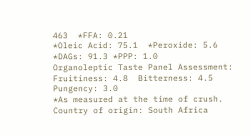463  *FFA: 0.21
*Oleic Acid: 75.1  *Peroxide: 5.6
*DAGs: 91.3 *PPP: 1.0
Organoleptic Taste Panel Assessment:
Fruitiness: 4.8  Bitterness: 4.5  Pungency: 3.0
*As measured at the time of crush.                                                        Country of origin: South Africa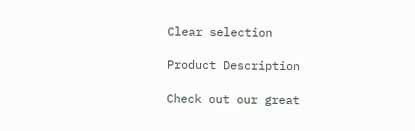Clear selection

Product Description

Check out our great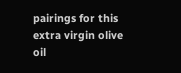pairings for this extra virgin olive oil